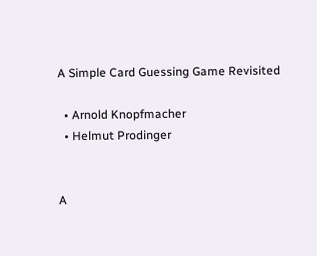A Simple Card Guessing Game Revisited

  • Arnold Knopfmacher
  • Helmut Prodinger


A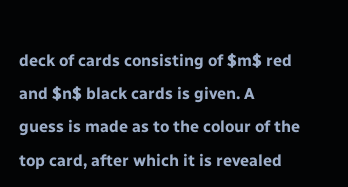deck of cards consisting of $m$ red and $n$ black cards is given. A guess is made as to the colour of the top card, after which it is revealed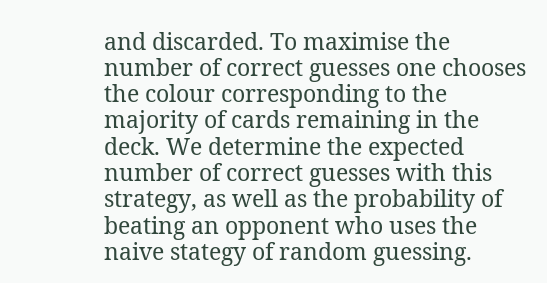and discarded. To maximise the number of correct guesses one chooses the colour corresponding to the majority of cards remaining in the deck. We determine the expected number of correct guesses with this strategy, as well as the probability of beating an opponent who uses the naive stategy of random guessing.